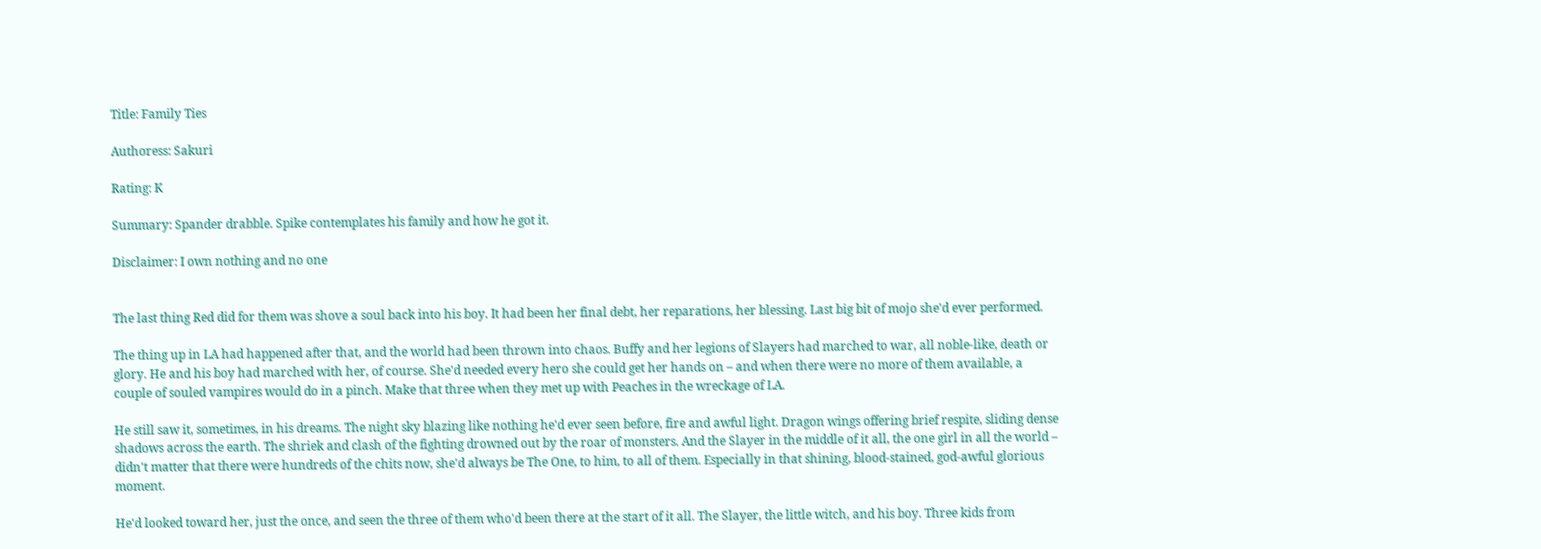Title: Family Ties

Authoress: Sakuri

Rating: K

Summary: Spander drabble. Spike contemplates his family and how he got it.

Disclaimer: I own nothing and no one


The last thing Red did for them was shove a soul back into his boy. It had been her final debt, her reparations, her blessing. Last big bit of mojo she'd ever performed.

The thing up in LA had happened after that, and the world had been thrown into chaos. Buffy and her legions of Slayers had marched to war, all noble-like, death or glory. He and his boy had marched with her, of course. She'd needed every hero she could get her hands on – and when there were no more of them available, a couple of souled vampires would do in a pinch. Make that three when they met up with Peaches in the wreckage of LA.

He still saw it, sometimes, in his dreams. The night sky blazing like nothing he'd ever seen before, fire and awful light. Dragon wings offering brief respite, sliding dense shadows across the earth. The shriek and clash of the fighting drowned out by the roar of monsters. And the Slayer in the middle of it all, the one girl in all the world – didn't matter that there were hundreds of the chits now, she'd always be The One, to him, to all of them. Especially in that shining, blood-stained, god-awful glorious moment.

He'd looked toward her, just the once, and seen the three of them who'd been there at the start of it all. The Slayer, the little witch, and his boy. Three kids from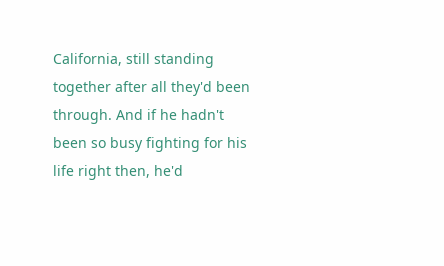California, still standing together after all they'd been through. And if he hadn't been so busy fighting for his life right then, he'd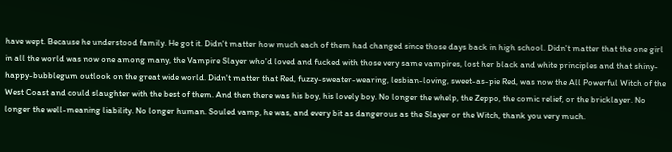have wept. Because he understood family. He got it. Didn't matter how much each of them had changed since those days back in high school. Didn't matter that the one girl in all the world was now one among many, the Vampire Slayer who'd loved and fucked with those very same vampires, lost her black and white principles and that shiny-happy-bubblegum outlook on the great wide world. Didn't matter that Red, fuzzy-sweater-wearing, lesbian-loving, sweet-as-pie Red, was now the All Powerful Witch of the West Coast and could slaughter with the best of them. And then there was his boy, his lovely boy. No longer the whelp, the Zeppo, the comic relief, or the bricklayer. No longer the well-meaning liability. No longer human. Souled vamp, he was, and every bit as dangerous as the Slayer or the Witch, thank you very much.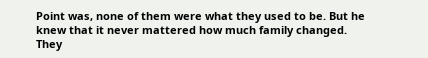Point was, none of them were what they used to be. But he knew that it never mattered how much family changed. They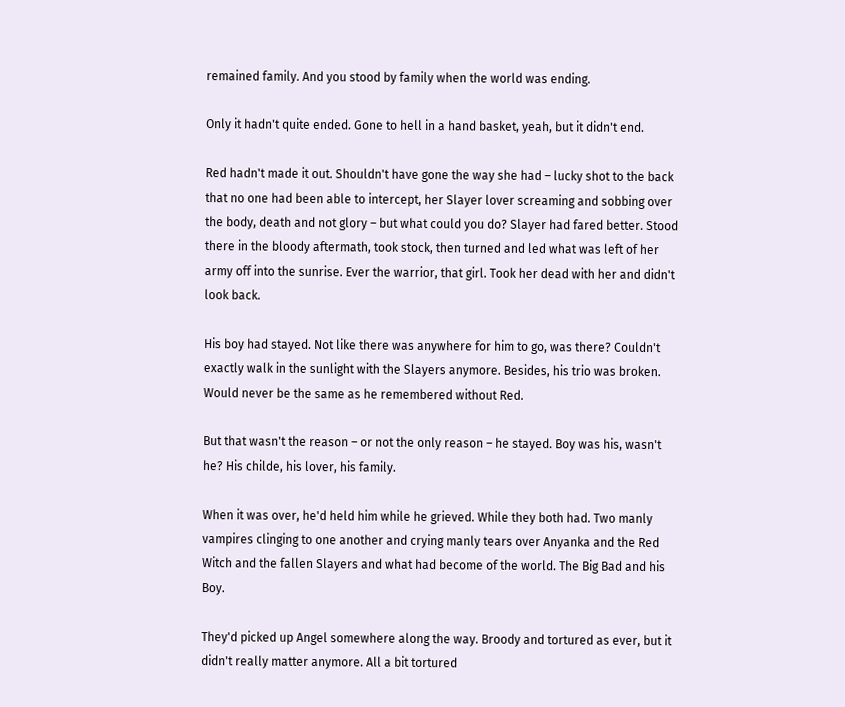remained family. And you stood by family when the world was ending.

Only it hadn't quite ended. Gone to hell in a hand basket, yeah, but it didn't end.

Red hadn't made it out. Shouldn't have gone the way she had – lucky shot to the back that no one had been able to intercept, her Slayer lover screaming and sobbing over the body, death and not glory – but what could you do? Slayer had fared better. Stood there in the bloody aftermath, took stock, then turned and led what was left of her army off into the sunrise. Ever the warrior, that girl. Took her dead with her and didn't look back.

His boy had stayed. Not like there was anywhere for him to go, was there? Couldn't exactly walk in the sunlight with the Slayers anymore. Besides, his trio was broken. Would never be the same as he remembered without Red.

But that wasn't the reason – or not the only reason – he stayed. Boy was his, wasn't he? His childe, his lover, his family.

When it was over, he'd held him while he grieved. While they both had. Two manly vampires clinging to one another and crying manly tears over Anyanka and the Red Witch and the fallen Slayers and what had become of the world. The Big Bad and his Boy.

They'd picked up Angel somewhere along the way. Broody and tortured as ever, but it didn't really matter anymore. All a bit tortured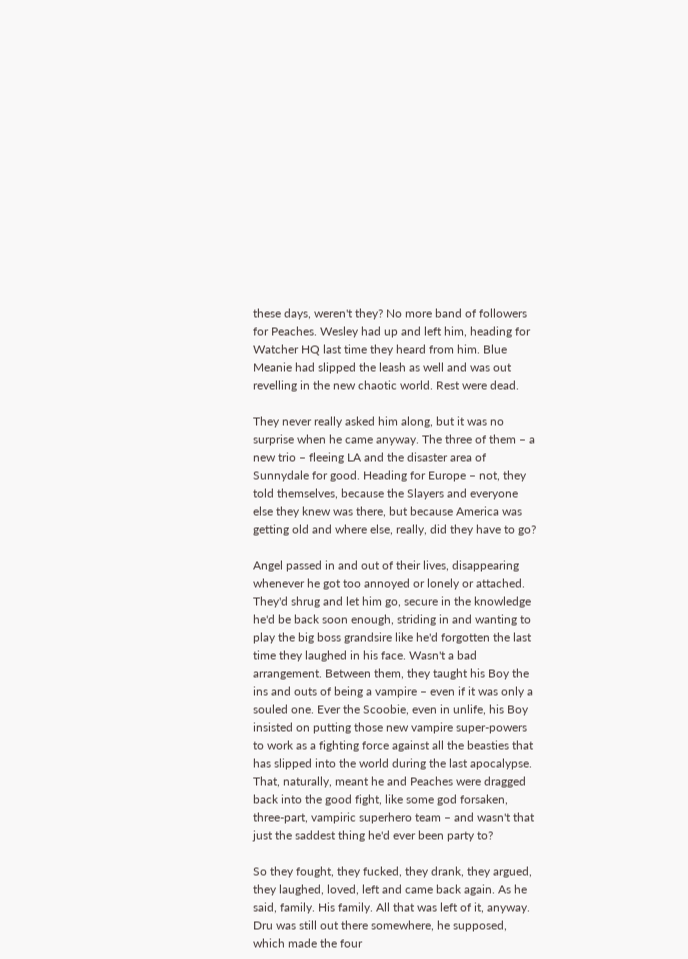these days, weren't they? No more band of followers for Peaches. Wesley had up and left him, heading for Watcher HQ last time they heard from him. Blue Meanie had slipped the leash as well and was out revelling in the new chaotic world. Rest were dead.

They never really asked him along, but it was no surprise when he came anyway. The three of them – a new trio – fleeing LA and the disaster area of Sunnydale for good. Heading for Europe – not, they told themselves, because the Slayers and everyone else they knew was there, but because America was getting old and where else, really, did they have to go?

Angel passed in and out of their lives, disappearing whenever he got too annoyed or lonely or attached. They'd shrug and let him go, secure in the knowledge he'd be back soon enough, striding in and wanting to play the big boss grandsire like he'd forgotten the last time they laughed in his face. Wasn't a bad arrangement. Between them, they taught his Boy the ins and outs of being a vampire – even if it was only a souled one. Ever the Scoobie, even in unlife, his Boy insisted on putting those new vampire super-powers to work as a fighting force against all the beasties that has slipped into the world during the last apocalypse. That, naturally, meant he and Peaches were dragged back into the good fight, like some god forsaken, three-part, vampiric superhero team – and wasn't that just the saddest thing he'd ever been party to?

So they fought, they fucked, they drank, they argued, they laughed, loved, left and came back again. As he said, family. His family. All that was left of it, anyway. Dru was still out there somewhere, he supposed, which made the four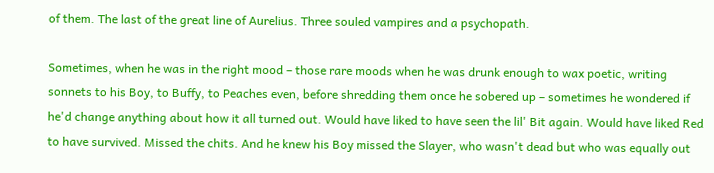of them. The last of the great line of Aurelius. Three souled vampires and a psychopath.

Sometimes, when he was in the right mood – those rare moods when he was drunk enough to wax poetic, writing sonnets to his Boy, to Buffy, to Peaches even, before shredding them once he sobered up – sometimes he wondered if he'd change anything about how it all turned out. Would have liked to have seen the lil' Bit again. Would have liked Red to have survived. Missed the chits. And he knew his Boy missed the Slayer, who wasn't dead but who was equally out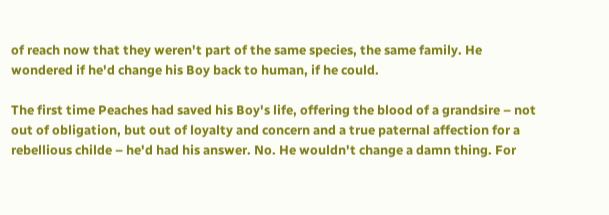of reach now that they weren't part of the same species, the same family. He wondered if he'd change his Boy back to human, if he could.

The first time Peaches had saved his Boy's life, offering the blood of a grandsire – not out of obligation, but out of loyalty and concern and a true paternal affection for a rebellious childe – he'd had his answer. No. He wouldn't change a damn thing. For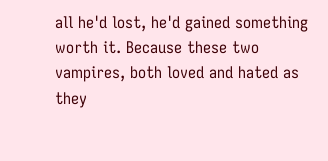all he'd lost, he'd gained something worth it. Because these two vampires, both loved and hated as they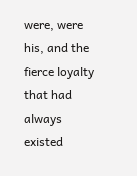were, were his, and the fierce loyalty that had always existed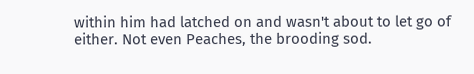within him had latched on and wasn't about to let go of either. Not even Peaches, the brooding sod.